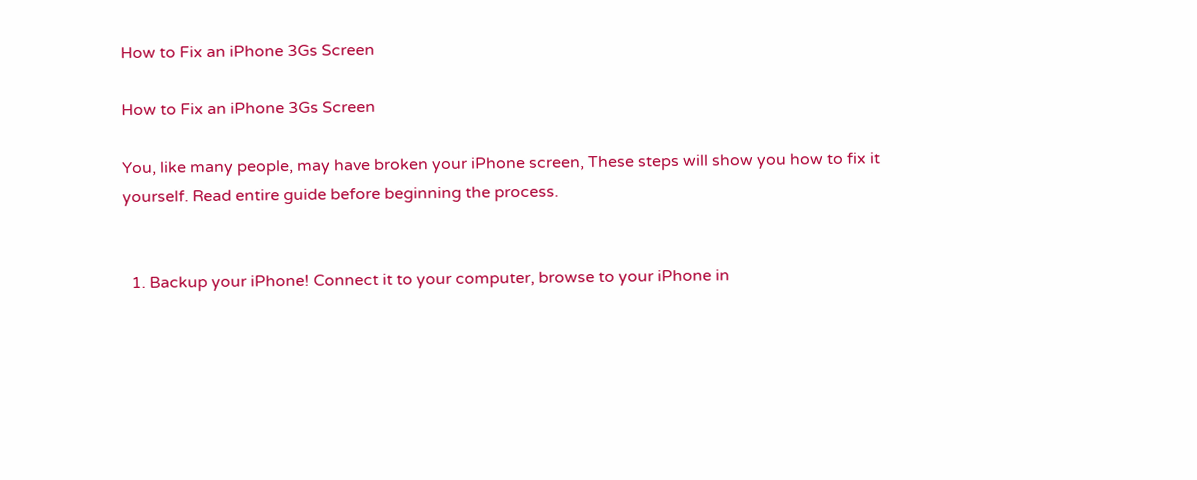How to Fix an iPhone 3Gs Screen

How to Fix an iPhone 3Gs Screen

You, like many people, may have broken your iPhone screen, These steps will show you how to fix it yourself. Read entire guide before beginning the process.


  1. Backup your iPhone! Connect it to your computer, browse to your iPhone in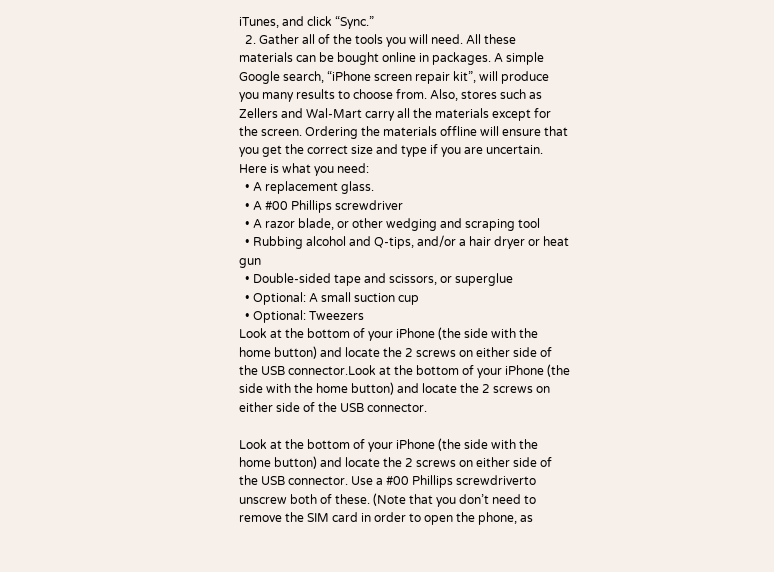iTunes, and click “Sync.”
  2. Gather all of the tools you will need. All these materials can be bought online in packages. A simple Google search, “iPhone screen repair kit”, will produce you many results to choose from. Also, stores such as Zellers and Wal-Mart carry all the materials except for the screen. Ordering the materials offline will ensure that you get the correct size and type if you are uncertain. Here is what you need:
  • A replacement glass.
  • A #00 Phillips screwdriver
  • A razor blade, or other wedging and scraping tool
  • Rubbing alcohol and Q-tips, and/or a hair dryer or heat gun
  • Double-sided tape and scissors, or superglue
  • Optional: A small suction cup
  • Optional: Tweezers
Look at the bottom of your iPhone (the side with the home button) and locate the 2 screws on either side of the USB connector.Look at the bottom of your iPhone (the side with the home button) and locate the 2 screws on either side of the USB connector.

Look at the bottom of your iPhone (the side with the home button) and locate the 2 screws on either side of the USB connector. Use a #00 Phillips screwdriverto unscrew both of these. (Note that you don’t need to remove the SIM card in order to open the phone, as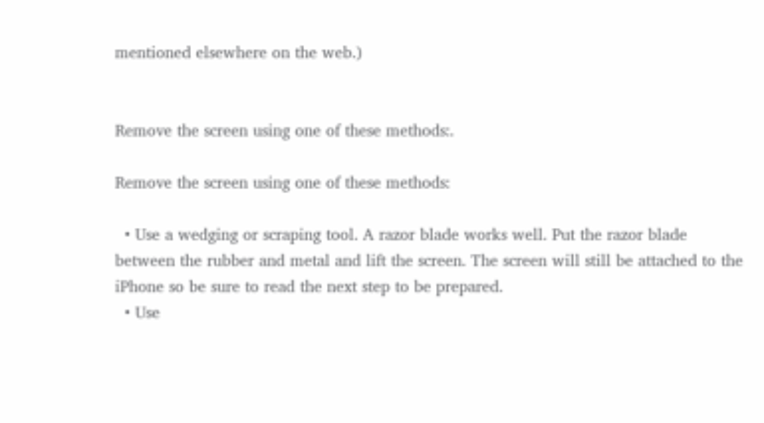mentioned elsewhere on the web.)


Remove the screen using one of these methods:.

Remove the screen using one of these methods:

  • Use a wedging or scraping tool. A razor blade works well. Put the razor blade between the rubber and metal and lift the screen. The screen will still be attached to the iPhone so be sure to read the next step to be prepared.
  • Use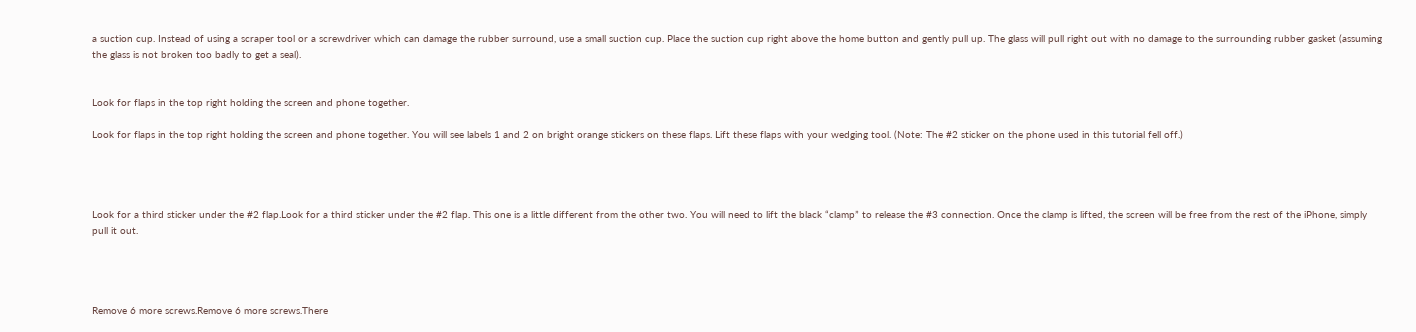a suction cup. Instead of using a scraper tool or a screwdriver which can damage the rubber surround, use a small suction cup. Place the suction cup right above the home button and gently pull up. The glass will pull right out with no damage to the surrounding rubber gasket (assuming the glass is not broken too badly to get a seal).


Look for flaps in the top right holding the screen and phone together.

Look for flaps in the top right holding the screen and phone together. You will see labels 1 and 2 on bright orange stickers on these flaps. Lift these flaps with your wedging tool. (Note: The #2 sticker on the phone used in this tutorial fell off.)




Look for a third sticker under the #2 flap.Look for a third sticker under the #2 flap. This one is a little different from the other two. You will need to lift the black “clamp” to release the #3 connection. Once the clamp is lifted, the screen will be free from the rest of the iPhone, simply pull it out.




Remove 6 more screws.Remove 6 more screws.There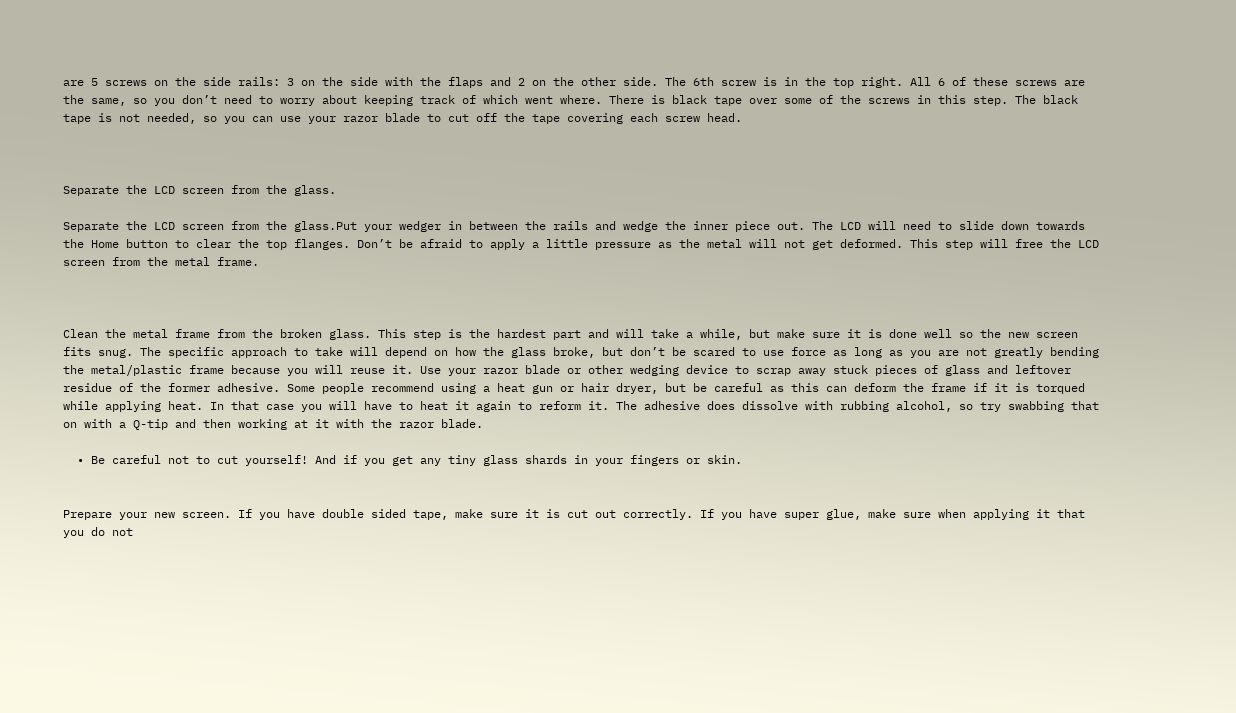are 5 screws on the side rails: 3 on the side with the flaps and 2 on the other side. The 6th screw is in the top right. All 6 of these screws are the same, so you don’t need to worry about keeping track of which went where. There is black tape over some of the screws in this step. The black tape is not needed, so you can use your razor blade to cut off the tape covering each screw head.



Separate the LCD screen from the glass.

Separate the LCD screen from the glass.Put your wedger in between the rails and wedge the inner piece out. The LCD will need to slide down towards the Home button to clear the top flanges. Don’t be afraid to apply a little pressure as the metal will not get deformed. This step will free the LCD screen from the metal frame.



Clean the metal frame from the broken glass. This step is the hardest part and will take a while, but make sure it is done well so the new screen fits snug. The specific approach to take will depend on how the glass broke, but don’t be scared to use force as long as you are not greatly bending the metal/plastic frame because you will reuse it. Use your razor blade or other wedging device to scrap away stuck pieces of glass and leftover residue of the former adhesive. Some people recommend using a heat gun or hair dryer, but be careful as this can deform the frame if it is torqued while applying heat. In that case you will have to heat it again to reform it. The adhesive does dissolve with rubbing alcohol, so try swabbing that on with a Q-tip and then working at it with the razor blade.

  • Be careful not to cut yourself! And if you get any tiny glass shards in your fingers or skin.


Prepare your new screen. If you have double sided tape, make sure it is cut out correctly. If you have super glue, make sure when applying it that you do not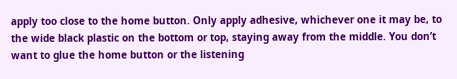apply too close to the home button. Only apply adhesive, whichever one it may be, to the wide black plastic on the bottom or top, staying away from the middle. You don’t want to glue the home button or the listening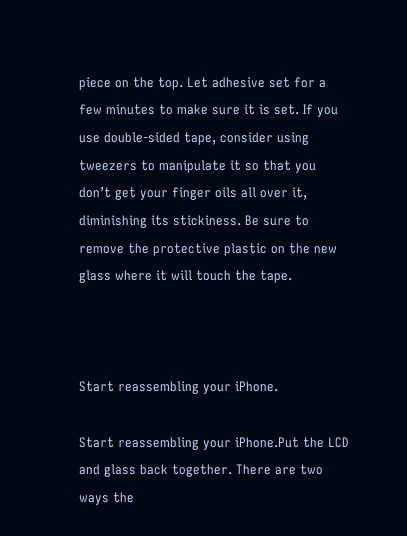piece on the top. Let adhesive set for a few minutes to make sure it is set. If you use double-sided tape, consider using tweezers to manipulate it so that you don’t get your finger oils all over it, diminishing its stickiness. Be sure to remove the protective plastic on the new glass where it will touch the tape.



Start reassembling your iPhone.

Start reassembling your iPhone.Put the LCD and glass back together. There are two ways the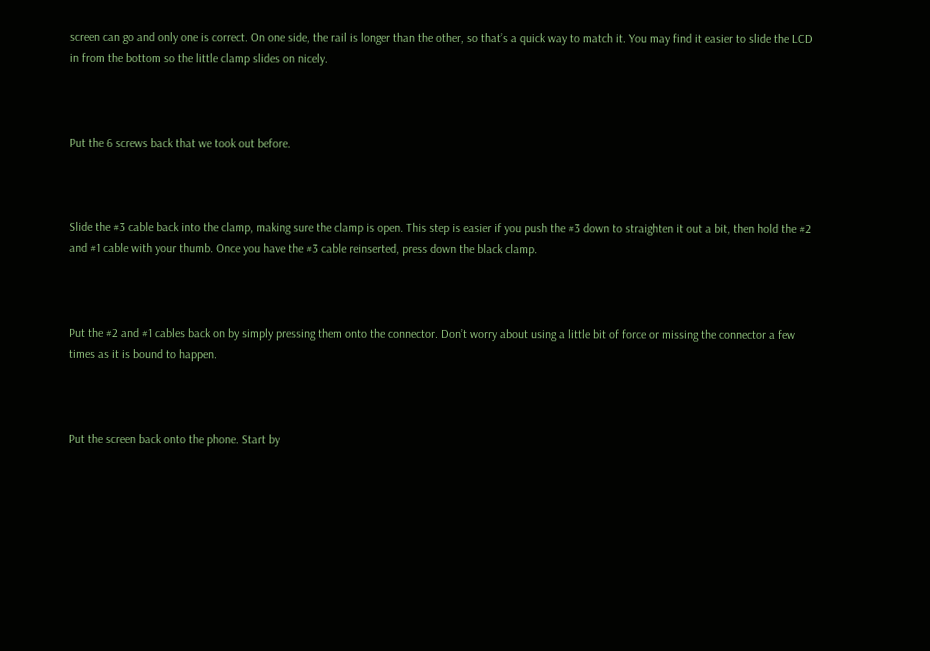screen can go and only one is correct. On one side, the rail is longer than the other, so that’s a quick way to match it. You may find it easier to slide the LCD in from the bottom so the little clamp slides on nicely.



Put the 6 screws back that we took out before.



Slide the #3 cable back into the clamp, making sure the clamp is open. This step is easier if you push the #3 down to straighten it out a bit, then hold the #2 and #1 cable with your thumb. Once you have the #3 cable reinserted, press down the black clamp.



Put the #2 and #1 cables back on by simply pressing them onto the connector. Don’t worry about using a little bit of force or missing the connector a few times as it is bound to happen.



Put the screen back onto the phone. Start by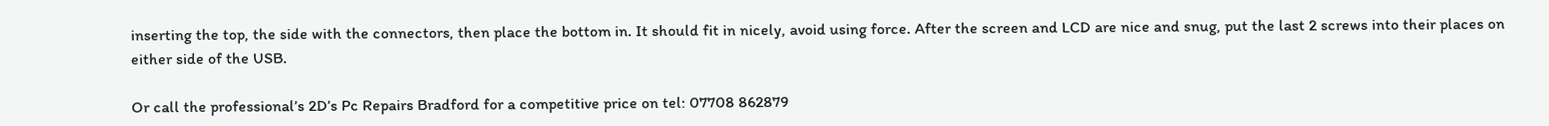inserting the top, the side with the connectors, then place the bottom in. It should fit in nicely, avoid using force. After the screen and LCD are nice and snug, put the last 2 screws into their places on either side of the USB.

Or call the professional’s 2D’s Pc Repairs Bradford for a competitive price on tel: 07708 862879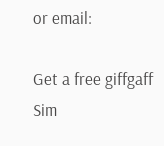or email:

Get a free giffgaff Sim